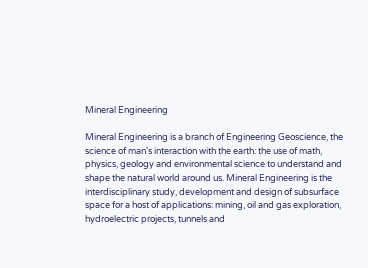Mineral Engineering

Mineral Engineering is a branch of Engineering Geoscience, the science of man's interaction with the earth: the use of math, physics, geology and environmental science to understand and shape the natural world around us. Mineral Engineering is the interdisciplinary study, development and design of subsurface space for a host of applications: mining, oil and gas exploration, hydroelectric projects, tunnels and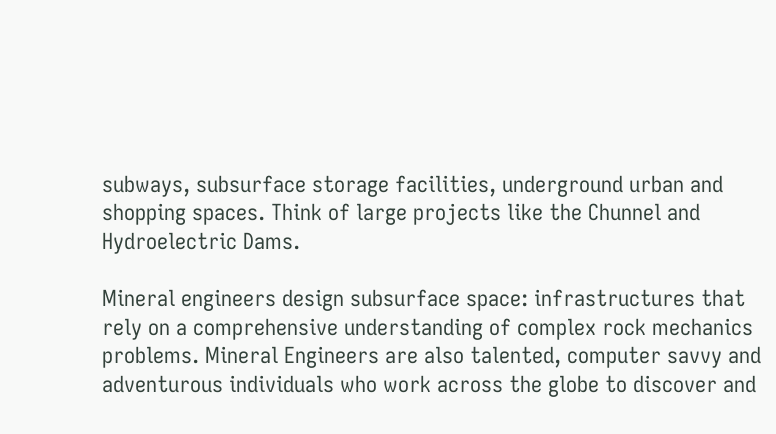subways, subsurface storage facilities, underground urban and shopping spaces. Think of large projects like the Chunnel and Hydroelectric Dams.

Mineral engineers design subsurface space: infrastructures that rely on a comprehensive understanding of complex rock mechanics problems. Mineral Engineers are also talented, computer savvy and adventurous individuals who work across the globe to discover and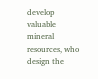develop valuable mineral resources, who design the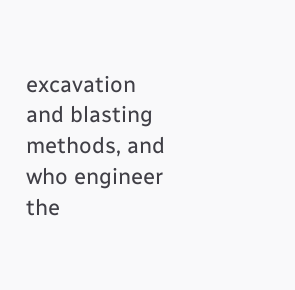excavation and blasting methods, and who engineer the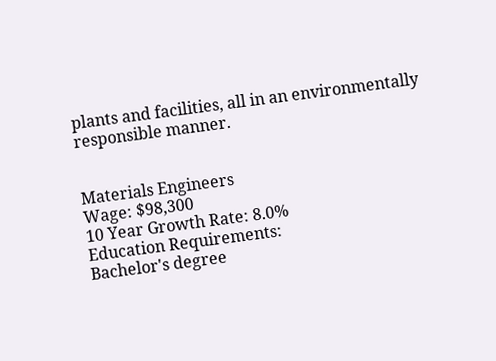plants and facilities, all in an environmentally responsible manner.


Materials Engineers
Wage: $98,300
10 Year Growth Rate: 8.0%
Education Requirements:
Bachelor's degree